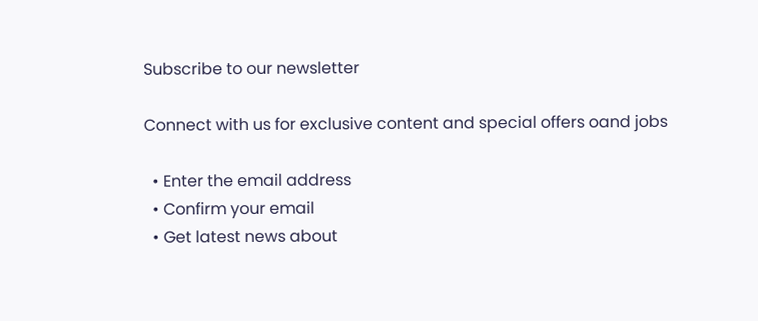Subscribe to our newsletter

Connect with us for exclusive content and special offers oand jobs

  • Enter the email address
  • Confirm your email
  • Get latest news about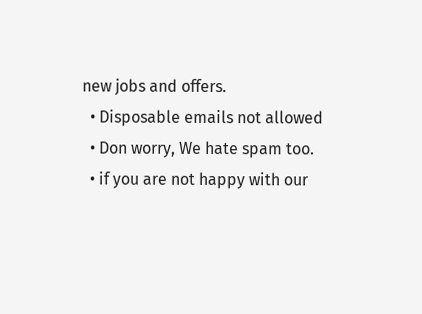new jobs and offers.
  • Disposable emails not allowed
  • Don worry, We hate spam too.
  • if you are not happy with our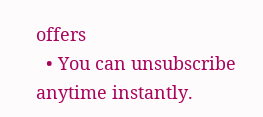offers
  • You can unsubscribe anytime instantly.